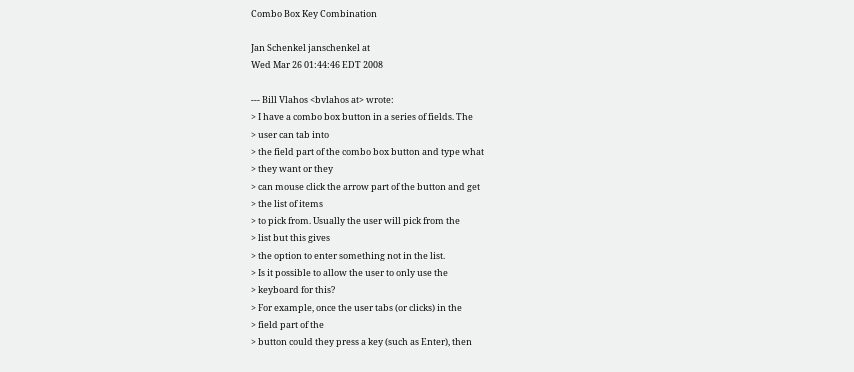Combo Box Key Combination

Jan Schenkel janschenkel at
Wed Mar 26 01:44:46 EDT 2008

--- Bill Vlahos <bvlahos at> wrote:
> I have a combo box button in a series of fields. The
> user can tab into
> the field part of the combo box button and type what
> they want or they
> can mouse click the arrow part of the button and get
> the list of items
> to pick from. Usually the user will pick from the
> list but this gives
> the option to enter something not in the list.
> Is it possible to allow the user to only use the
> keyboard for this?
> For example, once the user tabs (or clicks) in the
> field part of the
> button could they press a key (such as Enter), then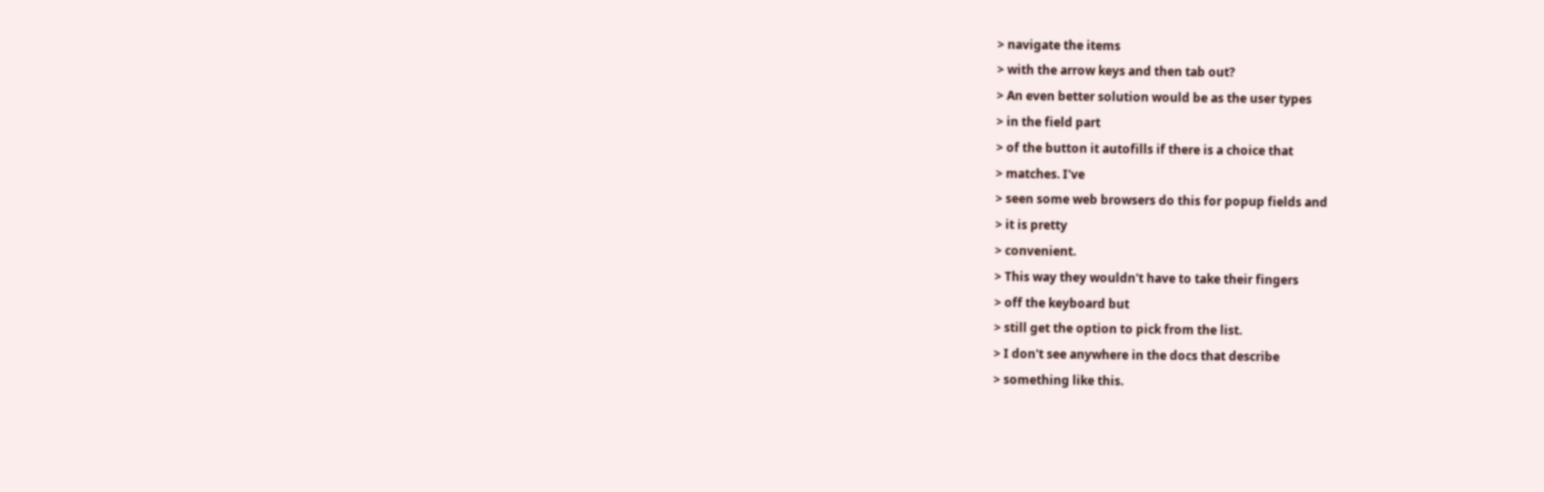> navigate the items
> with the arrow keys and then tab out?
> An even better solution would be as the user types
> in the field part
> of the button it autofills if there is a choice that
> matches. I've
> seen some web browsers do this for popup fields and
> it is pretty
> convenient.
> This way they wouldn't have to take their fingers
> off the keyboard but
> still get the option to pick from the list.
> I don't see anywhere in the docs that describe
> something like this.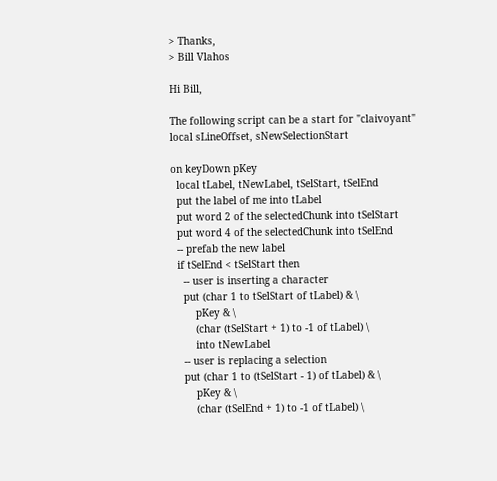> Thanks,
> Bill Vlahos

Hi Bill,

The following script can be a start for "claivoyant"
local sLineOffset, sNewSelectionStart

on keyDown pKey
  local tLabel, tNewLabel, tSelStart, tSelEnd
  put the label of me into tLabel
  put word 2 of the selectedChunk into tSelStart
  put word 4 of the selectedChunk into tSelEnd
  -- prefab the new label
  if tSelEnd < tSelStart then
    -- user is inserting a character
    put (char 1 to tSelStart of tLabel) & \
        pKey & \
        (char (tSelStart + 1) to -1 of tLabel) \
        into tNewLabel
    -- user is replacing a selection
    put (char 1 to (tSelStart - 1) of tLabel) & \
        pKey & \
        (char (tSelEnd + 1) to -1 of tLabel) \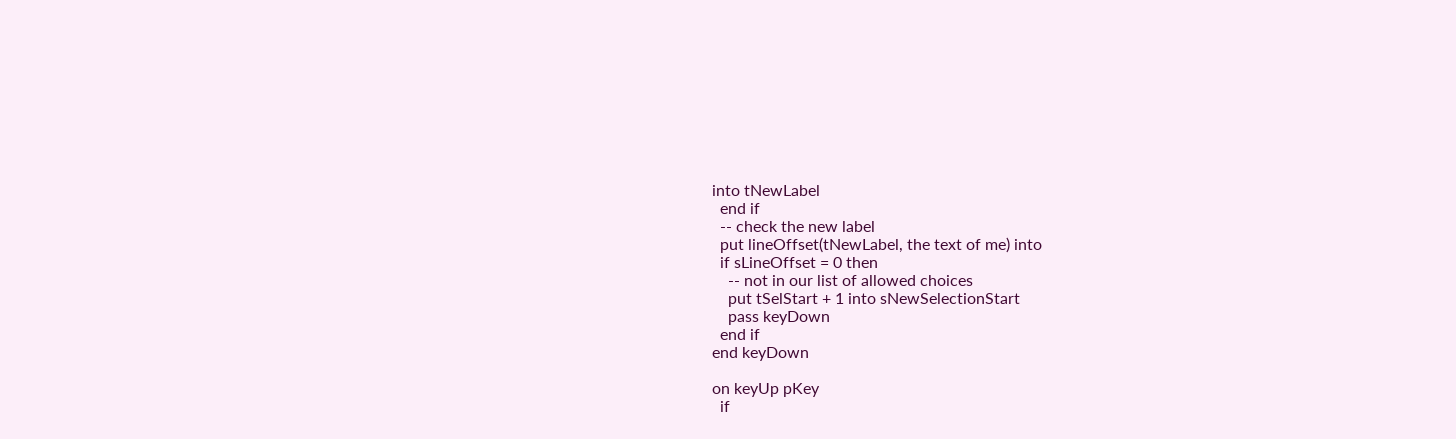into tNewLabel
  end if
  -- check the new label
  put lineOffset(tNewLabel, the text of me) into
  if sLineOffset = 0 then
    -- not in our list of allowed choices
    put tSelStart + 1 into sNewSelectionStart
    pass keyDown
  end if
end keyDown

on keyUp pKey
  if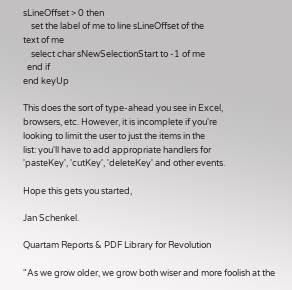sLineOffset > 0 then
    set the label of me to line sLineOffset of the
text of me
    select char sNewSelectionStart to -1 of me
  end if
end keyUp

This does the sort of type-ahead you see in Excel,
browsers, etc. However, it is incomplete if you're
looking to limit the user to just the items in the
list: you'll have to add appropriate handlers for
'pasteKey', 'cutKey', 'deleteKey' and other events.

Hope this gets you started,

Jan Schenkel.

Quartam Reports & PDF Library for Revolution

"As we grow older, we grow both wiser and more foolish at the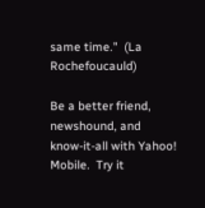same time."  (La Rochefoucauld)

Be a better friend, newshound, and
know-it-all with Yahoo! Mobile.  Try it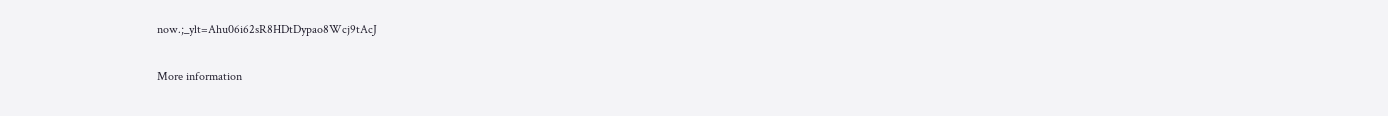now.;_ylt=Ahu06i62sR8HDtDypao8Wcj9tAcJ

More information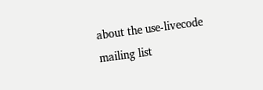about the use-livecode mailing list